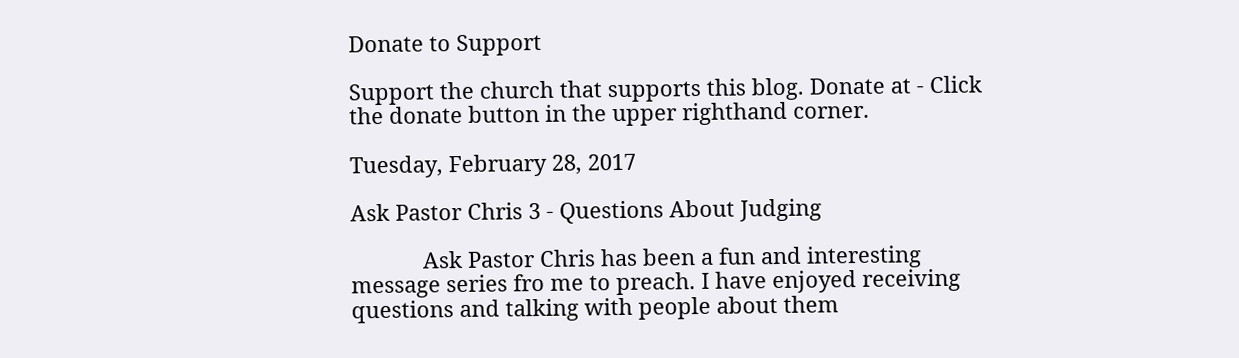Donate to Support

Support the church that supports this blog. Donate at - Click the donate button in the upper righthand corner.

Tuesday, February 28, 2017

Ask Pastor Chris 3 - Questions About Judging

            Ask Pastor Chris has been a fun and interesting message series fro me to preach. I have enjoyed receiving questions and talking with people about them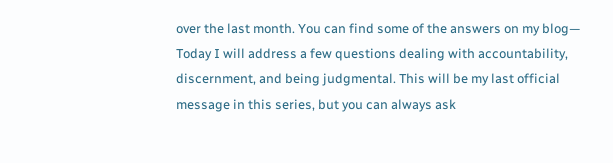over the last month. You can find some of the answers on my blog— Today I will address a few questions dealing with accountability, discernment, and being judgmental. This will be my last official message in this series, but you can always ask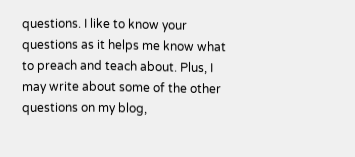questions. I like to know your questions as it helps me know what to preach and teach about. Plus, I may write about some of the other questions on my blog,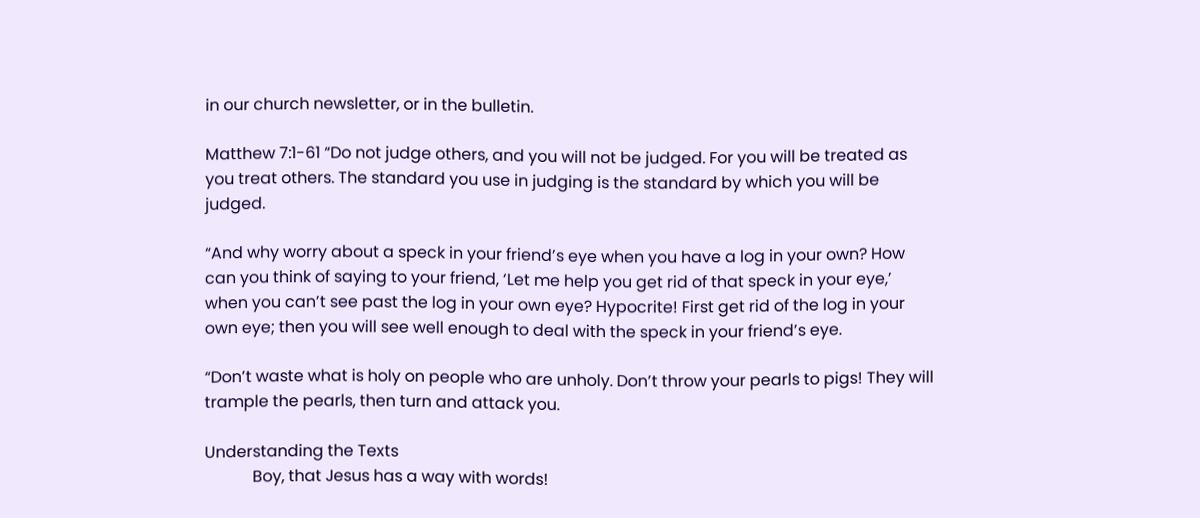in our church newsletter, or in the bulletin.

Matthew 7:1-61 “Do not judge others, and you will not be judged. For you will be treated as you treat others. The standard you use in judging is the standard by which you will be judged.

“And why worry about a speck in your friend’s eye when you have a log in your own? How can you think of saying to your friend, ‘Let me help you get rid of that speck in your eye,’ when you can’t see past the log in your own eye? Hypocrite! First get rid of the log in your own eye; then you will see well enough to deal with the speck in your friend’s eye.

“Don’t waste what is holy on people who are unholy. Don’t throw your pearls to pigs! They will trample the pearls, then turn and attack you.

Understanding the Texts
            Boy, that Jesus has a way with words!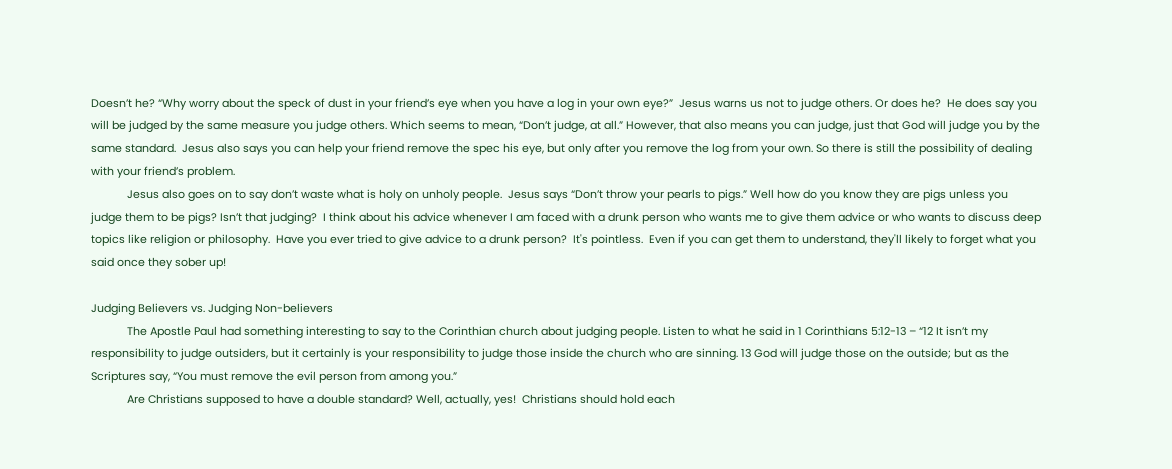Doesn’t he? “Why worry about the speck of dust in your friend’s eye when you have a log in your own eye?”  Jesus warns us not to judge others. Or does he?  He does say you will be judged by the same measure you judge others. Which seems to mean, “Don’t judge, at all.” However, that also means you can judge, just that God will judge you by the same standard.  Jesus also says you can help your friend remove the spec his eye, but only after you remove the log from your own. So there is still the possibility of dealing with your friend’s problem.
            Jesus also goes on to say don’t waste what is holy on unholy people.  Jesus says “Don’t throw your pearls to pigs.” Well how do you know they are pigs unless you judge them to be pigs? Isn’t that judging?  I think about his advice whenever I am faced with a drunk person who wants me to give them advice or who wants to discuss deep topics like religion or philosophy.  Have you ever tried to give advice to a drunk person?  It's pointless.  Even if you can get them to understand, they'll likely to forget what you said once they sober up!

Judging Believers vs. Judging Non-believers
            The Apostle Paul had something interesting to say to the Corinthian church about judging people. Listen to what he said in 1 Corinthians 5:12-13 – “12 It isn’t my responsibility to judge outsiders, but it certainly is your responsibility to judge those inside the church who are sinning. 13 God will judge those on the outside; but as the Scriptures say, “You must remove the evil person from among you.”
            Are Christians supposed to have a double standard? Well, actually, yes!  Christians should hold each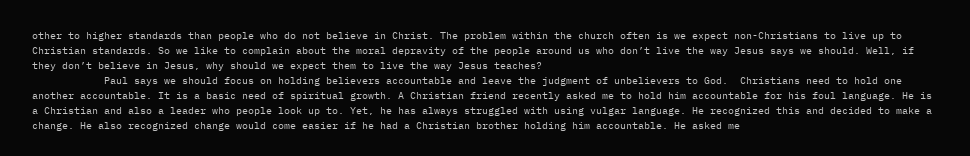other to higher standards than people who do not believe in Christ. The problem within the church often is we expect non-Christians to live up to Christian standards. So we like to complain about the moral depravity of the people around us who don’t live the way Jesus says we should. Well, if they don’t believe in Jesus, why should we expect them to live the way Jesus teaches?
            Paul says we should focus on holding believers accountable and leave the judgment of unbelievers to God.  Christians need to hold one another accountable. It is a basic need of spiritual growth. A Christian friend recently asked me to hold him accountable for his foul language. He is a Christian and also a leader who people look up to. Yet, he has always struggled with using vulgar language. He recognized this and decided to make a change. He also recognized change would come easier if he had a Christian brother holding him accountable. He asked me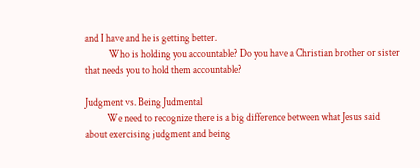and I have and he is getting better.
            Who is holding you accountable? Do you have a Christian brother or sister that needs you to hold them accountable?

Judgment vs. Being Judmental
           We need to recognize there is a big difference between what Jesus said about exercising judgment and being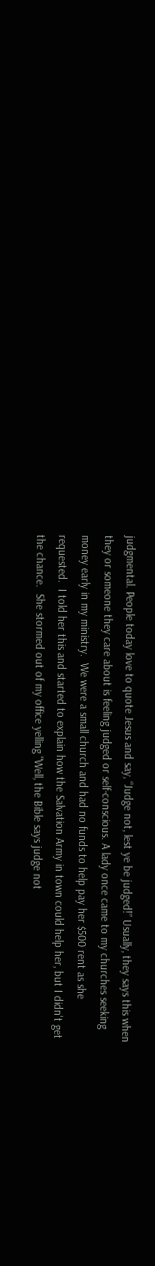judgmental. People today love to quote Jesus and say, “Judge not, lest ye be judged!” Usually, they says this when they or someone they care about is feeling judged or self-conscious. A lady once came to my churches seeking money early in my ministry.  We were a small church and had no funds to help pay her $500 rent as she requested.  I told her this and started to explain how the Salvation Army in town could help her, but I didn't get the chance.  She stormed out of my office yelling "Well, the Bible says judge not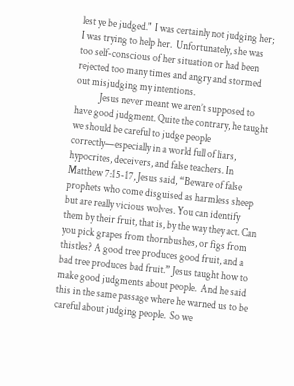lest ye be judged."  I was certainly not judging her; I was trying to help her.  Unfortunately, she was too self-conscious of her situation or had been rejected too many times and angry and stormed out misjudging my intentions.
            Jesus never meant we aren’t supposed to have good judgment. Quite the contrary, he taught we should be careful to judge people correctly—especially in a world full of liars, hypocrites, deceivers, and false teachers. In Matthew 7:15-17, Jesus said, “Beware of false prophets who come disguised as harmless sheep but are really vicious wolves. You can identify them by their fruit, that is, by the way they act. Can you pick grapes from thornbushes, or figs from thistles? A good tree produces good fruit, and a bad tree produces bad fruit.” Jesus taught how to make good judgments about people.  And he said this in the same passage where he warned us to be careful about judging people.  So we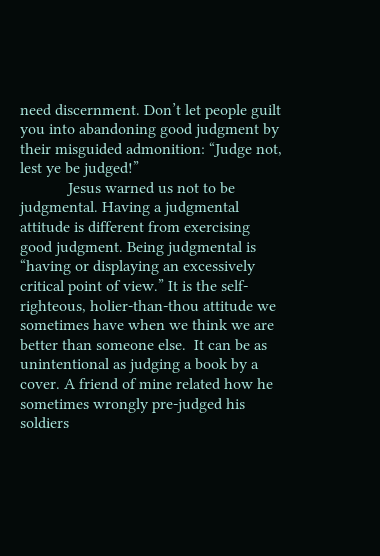need discernment. Don’t let people guilt you into abandoning good judgment by their misguided admonition: “Judge not, lest ye be judged!”
            Jesus warned us not to be judgmental. Having a judgmental attitude is different from exercising good judgment. Being judgmental is “having or displaying an excessively critical point of view.” It is the self-righteous, holier-than-thou attitude we sometimes have when we think we are better than someone else.  It can be as unintentional as judging a book by a cover. A friend of mine related how he sometimes wrongly pre-judged his soldiers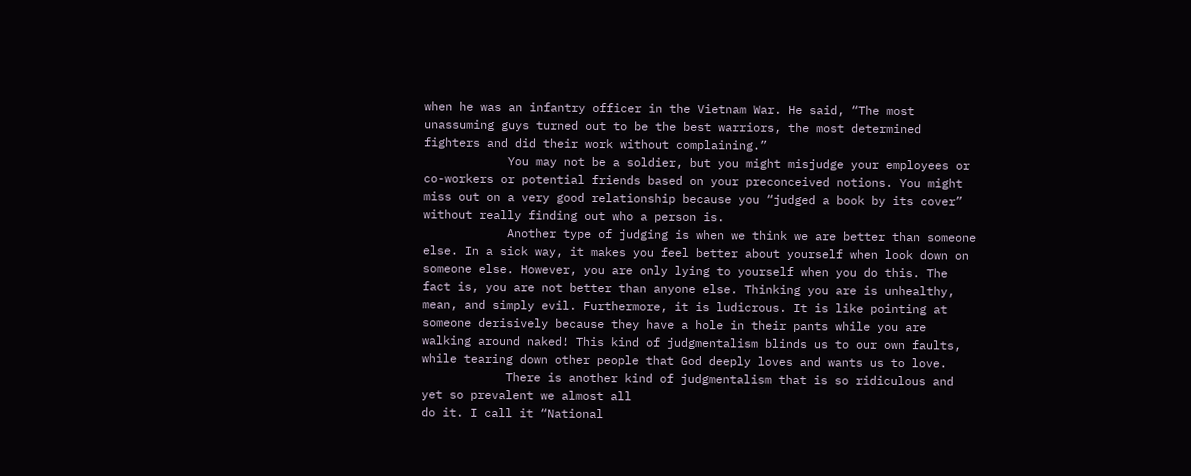when he was an infantry officer in the Vietnam War. He said, “The most unassuming guys turned out to be the best warriors, the most determined fighters and did their work without complaining.”
            You may not be a soldier, but you might misjudge your employees or co-workers or potential friends based on your preconceived notions. You might miss out on a very good relationship because you “judged a book by its cover” without really finding out who a person is.
            Another type of judging is when we think we are better than someone else. In a sick way, it makes you feel better about yourself when look down on someone else. However, you are only lying to yourself when you do this. The fact is, you are not better than anyone else. Thinking you are is unhealthy, mean, and simply evil. Furthermore, it is ludicrous. It is like pointing at someone derisively because they have a hole in their pants while you are walking around naked! This kind of judgmentalism blinds us to our own faults, while tearing down other people that God deeply loves and wants us to love.
            There is another kind of judgmentalism that is so ridiculous and yet so prevalent we almost all
do it. I call it “National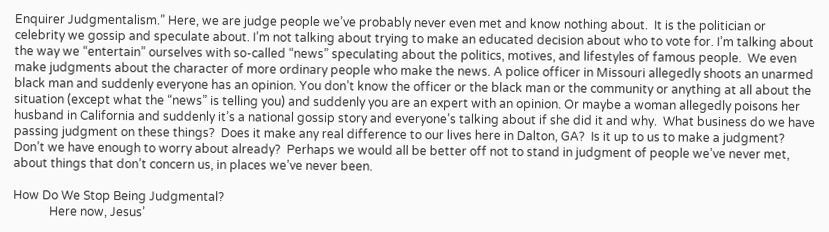Enquirer Judgmentalism.” Here, we are judge people we’ve probably never even met and know nothing about.  It is the politician or celebrity we gossip and speculate about. I’m not talking about trying to make an educated decision about who to vote for. I’m talking about the way we “entertain” ourselves with so-called “news” speculating about the politics, motives, and lifestyles of famous people.  We even make judgments about the character of more ordinary people who make the news. A police officer in Missouri allegedly shoots an unarmed black man and suddenly everyone has an opinion. You don’t know the officer or the black man or the community or anything at all about the situation (except what the “news” is telling you) and suddenly you are an expert with an opinion. Or maybe a woman allegedly poisons her husband in California and suddenly it’s a national gossip story and everyone’s talking about if she did it and why.  What business do we have passing judgment on these things?  Does it make any real difference to our lives here in Dalton, GA?  Is it up to us to make a judgment? Don’t we have enough to worry about already?  Perhaps we would all be better off not to stand in judgment of people we’ve never met, about things that don’t concern us, in places we’ve never been.

How Do We Stop Being Judgmental?
            Here now, Jesus’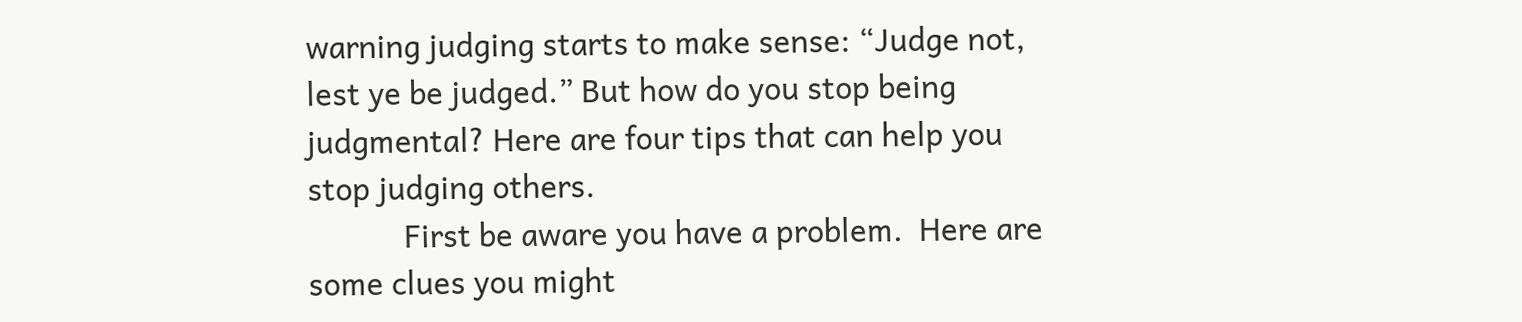warning judging starts to make sense: “Judge not, lest ye be judged.” But how do you stop being judgmental? Here are four tips that can help you stop judging others.
            First be aware you have a problem.  Here are some clues you might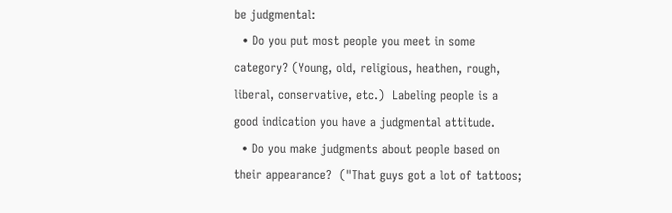be judgmental:
  • Do you put most people you meet in some category? (Young, old, religious, heathen, rough, liberal, conservative, etc.)  Labeling people is a good indication you have a judgmental attitude.
  • Do you make judgments about people based on their appearance?  ("That guys got a lot of tattoos;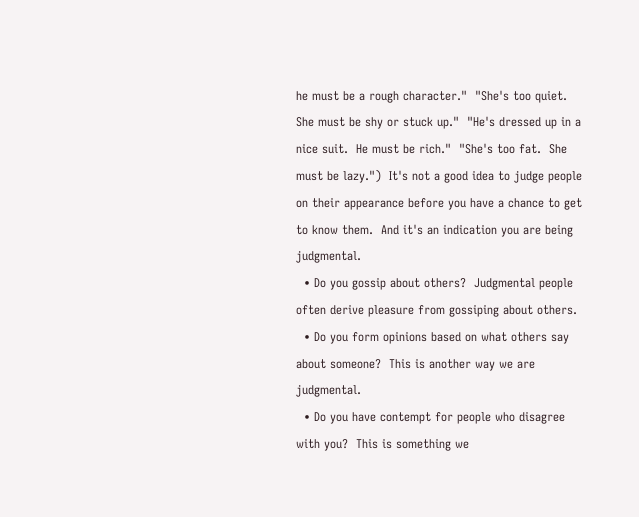he must be a rough character."  "She's too quiet.  She must be shy or stuck up."  "He's dressed up in a nice suit.  He must be rich."  "She's too fat.  She must be lazy.")  It's not a good idea to judge people on their appearance before you have a chance to get to know them.  And it's an indication you are being judgmental.
  • Do you gossip about others?  Judgmental people often derive pleasure from gossiping about others.
  • Do you form opinions based on what others say about someone?  This is another way we are judgmental.
  • Do you have contempt for people who disagree with you?  This is something we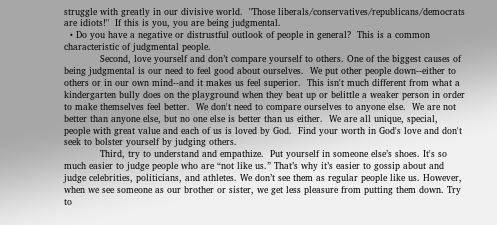struggle with greatly in our divisive world.  "Those liberals/conservatives/republicans/democrats are idiots!"  If this is you, you are being judgmental.
  • Do you have a negative or distrustful outlook of people in general?  This is a common characteristic of judgmental people.
            Second, love yourself and don’t compare yourself to others. One of the biggest causes of being judgmental is our need to feel good about ourselves.  We put other people down--either to others or in our own mind--and it makes us feel superior.  This isn't much different from what a kindergarten bully does on the playground when they beat up or belittle a weaker person in order to make themselves feel better.  We don't need to compare ourselves to anyone else.  We are not better than anyone else, but no one else is better than us either.  We are all unique, special, people with great value and each of us is loved by God.  Find your worth in God's love and don't seek to bolster yourself by judging others.
            Third, try to understand and empathize.  Put yourself in someone else’s shoes. It's so much easier to judge people who are “not like us.” That’s why it’s easier to gossip about and judge celebrities, politicians, and athletes. We don’t see them as regular people like us. However, when we see someone as our brother or sister, we get less pleasure from putting them down. Try to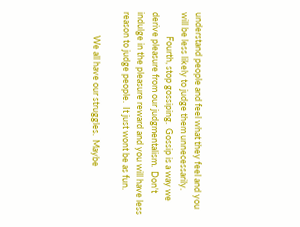understand people and feel what they feel and you will be less likely to judge them unnecessarily.
            Fourth, stop gossiping.  Gossip is a way we derive pleasure from our judgmentalism.  Don't indulge in the pleasure reward and you will have less reason to judge people.  It just wont be as fun.

            We all have our struggles.  Maybe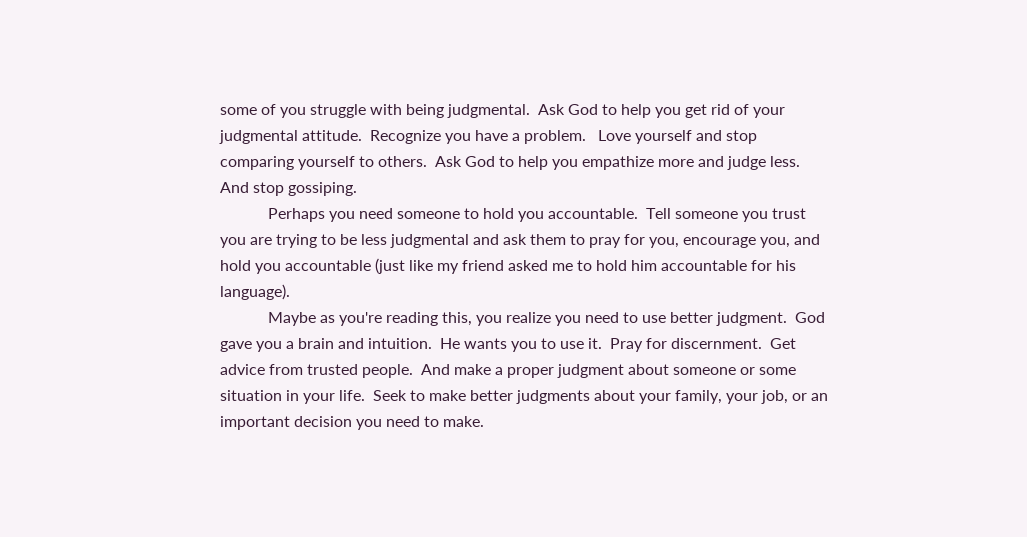some of you struggle with being judgmental.  Ask God to help you get rid of your judgmental attitude.  Recognize you have a problem.   Love yourself and stop comparing yourself to others.  Ask God to help you empathize more and judge less.  And stop gossiping.
            Perhaps you need someone to hold you accountable.  Tell someone you trust you are trying to be less judgmental and ask them to pray for you, encourage you, and hold you accountable (just like my friend asked me to hold him accountable for his language).
            Maybe as you're reading this, you realize you need to use better judgment.  God gave you a brain and intuition.  He wants you to use it.  Pray for discernment.  Get advice from trusted people.  And make a proper judgment about someone or some situation in your life.  Seek to make better judgments about your family, your job, or an important decision you need to make.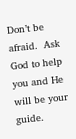Don’t be afraid.  Ask God to help you and He will be your guide.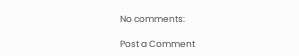No comments:

Post a Comment